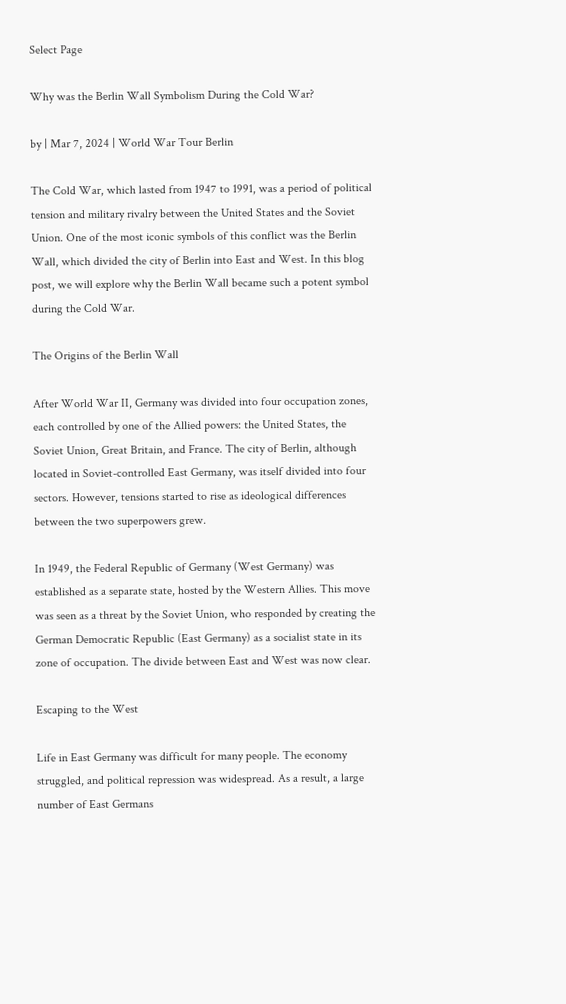Select Page

Why was the Berlin Wall Symbolism During the Cold War?

by | Mar 7, 2024 | World War Tour Berlin

The Cold War, which lasted from 1947 to 1991, was a period of political tension and military rivalry between the United States and the Soviet Union. One of the most iconic symbols of this conflict was the Berlin Wall, which divided the city of Berlin into East and West. In this blog post, we will explore why the Berlin Wall became such a potent symbol during the Cold War.

The Origins of the Berlin Wall

After World War II, Germany was divided into four occupation zones, each controlled by one of the Allied powers: the United States, the Soviet Union, Great Britain, and France. The city of Berlin, although located in Soviet-controlled East Germany, was itself divided into four sectors. However, tensions started to rise as ideological differences between the two superpowers grew.

In 1949, the Federal Republic of Germany (West Germany) was established as a separate state, hosted by the Western Allies. This move was seen as a threat by the Soviet Union, who responded by creating the German Democratic Republic (East Germany) as a socialist state in its zone of occupation. The divide between East and West was now clear.

Escaping to the West

Life in East Germany was difficult for many people. The economy struggled, and political repression was widespread. As a result, a large number of East Germans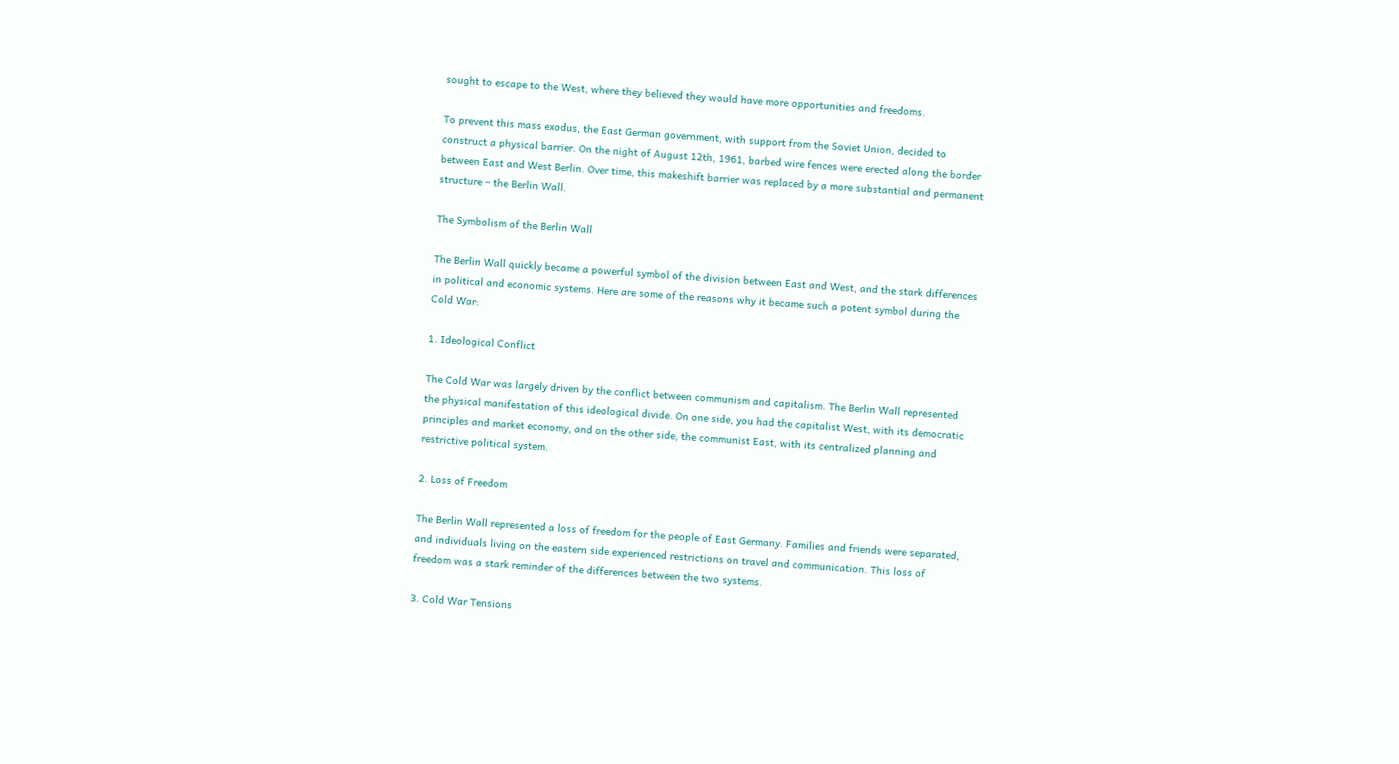sought to escape to the West, where they believed they would have more opportunities and freedoms.

To prevent this mass exodus, the East German government, with support from the Soviet Union, decided to construct a physical barrier. On the night of August 12th, 1961, barbed wire fences were erected along the border between East and West Berlin. Over time, this makeshift barrier was replaced by a more substantial and permanent structure – the Berlin Wall.

The Symbolism of the Berlin Wall

The Berlin Wall quickly became a powerful symbol of the division between East and West, and the stark differences in political and economic systems. Here are some of the reasons why it became such a potent symbol during the Cold War:

1. Ideological Conflict

The Cold War was largely driven by the conflict between communism and capitalism. The Berlin Wall represented the physical manifestation of this ideological divide. On one side, you had the capitalist West, with its democratic principles and market economy, and on the other side, the communist East, with its centralized planning and restrictive political system.

2. Loss of Freedom

The Berlin Wall represented a loss of freedom for the people of East Germany. Families and friends were separated, and individuals living on the eastern side experienced restrictions on travel and communication. This loss of freedom was a stark reminder of the differences between the two systems.

3. Cold War Tensions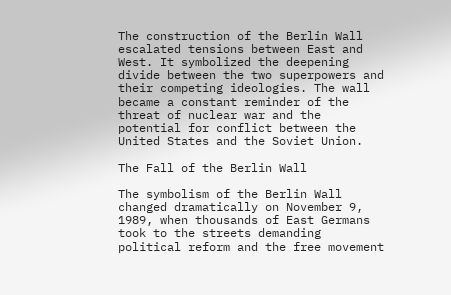The construction of the Berlin Wall escalated tensions between East and West. It symbolized the deepening divide between the two superpowers and their competing ideologies. The wall became a constant reminder of the threat of nuclear war and the potential for conflict between the United States and the Soviet Union.

The Fall of the Berlin Wall

The symbolism of the Berlin Wall changed dramatically on November 9, 1989, when thousands of East Germans took to the streets demanding political reform and the free movement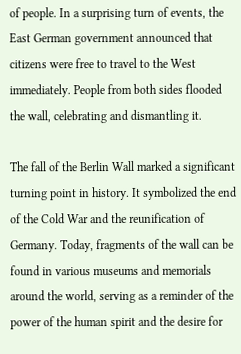of people. In a surprising turn of events, the East German government announced that citizens were free to travel to the West immediately. People from both sides flooded the wall, celebrating and dismantling it.

The fall of the Berlin Wall marked a significant turning point in history. It symbolized the end of the Cold War and the reunification of Germany. Today, fragments of the wall can be found in various museums and memorials around the world, serving as a reminder of the power of the human spirit and the desire for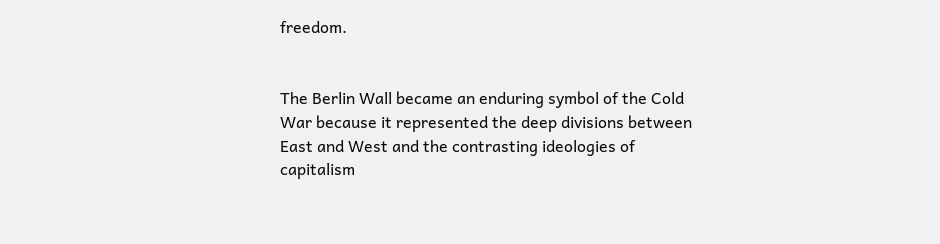freedom.


The Berlin Wall became an enduring symbol of the Cold War because it represented the deep divisions between East and West and the contrasting ideologies of capitalism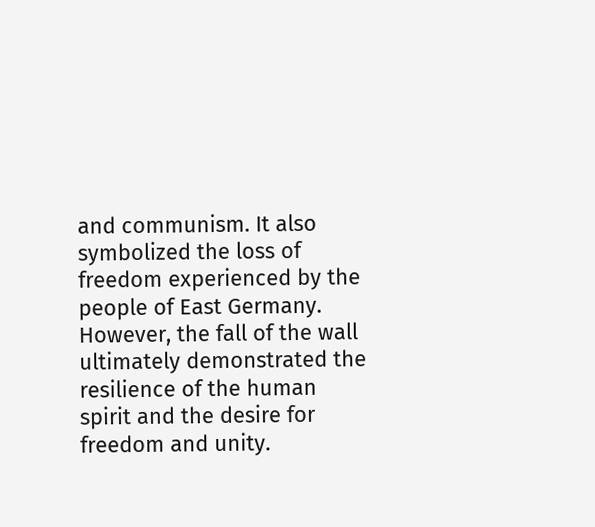and communism. It also symbolized the loss of freedom experienced by the people of East Germany. However, the fall of the wall ultimately demonstrated the resilience of the human spirit and the desire for freedom and unity.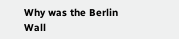Why was the Berlin Wall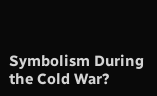Symbolism During the Cold War?